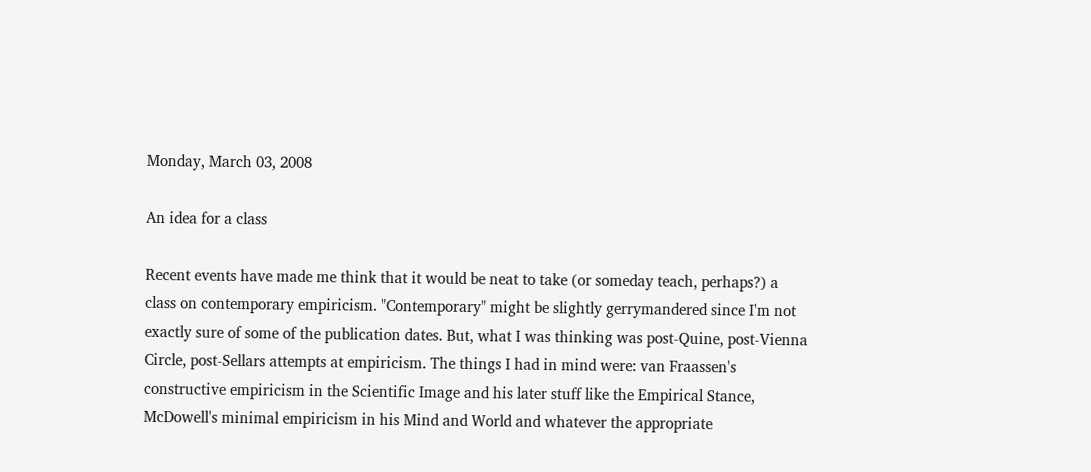Monday, March 03, 2008

An idea for a class

Recent events have made me think that it would be neat to take (or someday teach, perhaps?) a class on contemporary empiricism. "Contemporary" might be slightly gerrymandered since I'm not exactly sure of some of the publication dates. But, what I was thinking was post-Quine, post-Vienna Circle, post-Sellars attempts at empiricism. The things I had in mind were: van Fraassen's constructive empiricism in the Scientific Image and his later stuff like the Empirical Stance, McDowell's minimal empiricism in his Mind and World and whatever the appropriate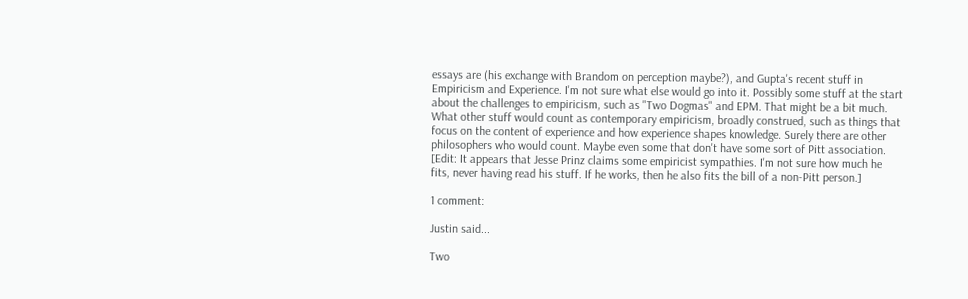essays are (his exchange with Brandom on perception maybe?), and Gupta's recent stuff in Empiricism and Experience. I'm not sure what else would go into it. Possibly some stuff at the start about the challenges to empiricism, such as "Two Dogmas" and EPM. That might be a bit much. What other stuff would count as contemporary empiricism, broadly construed, such as things that focus on the content of experience and how experience shapes knowledge. Surely there are other philosophers who would count. Maybe even some that don't have some sort of Pitt association. [Edit: It appears that Jesse Prinz claims some empiricist sympathies. I'm not sure how much he fits, never having read his stuff. If he works, then he also fits the bill of a non-Pitt person.]

1 comment:

Justin said...

Two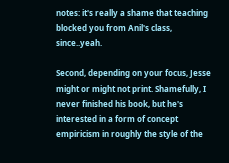notes: it's really a shame that teaching blocked you from Anil's class, since..yeah.

Second, depending on your focus, Jesse might or might not print. Shamefully, I never finished his book, but he's interested in a form of concept empiricism in roughly the style of the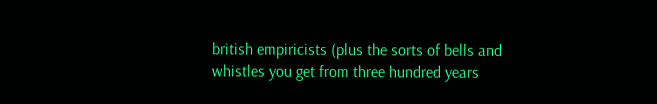british empiricists (plus the sorts of bells and whistles you get from three hundred years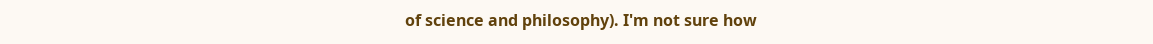of science and philosophy). I'm not sure how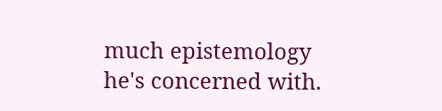much epistemology he's concerned with.